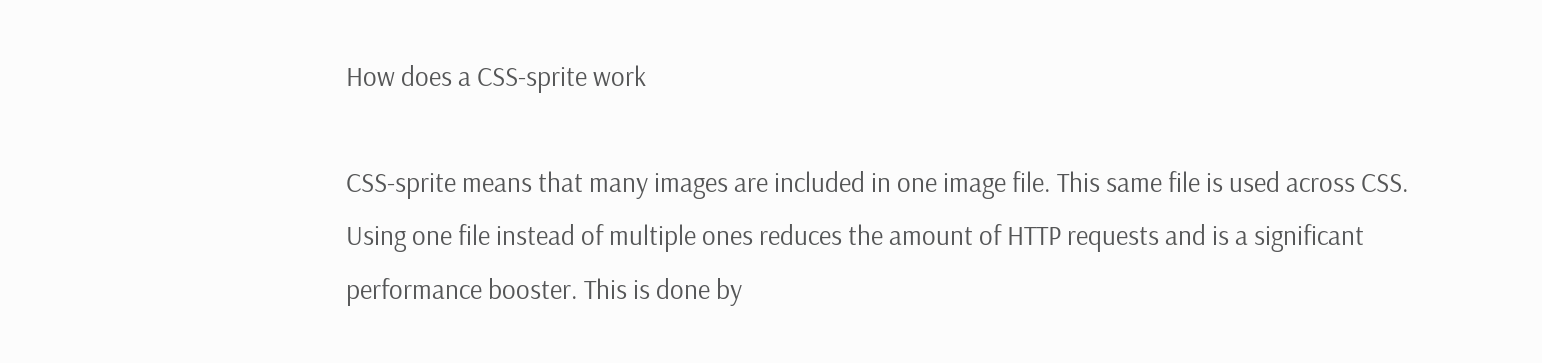How does a CSS-sprite work

CSS-sprite means that many images are included in one image file. This same file is used across CSS. Using one file instead of multiple ones reduces the amount of HTTP requests and is a significant performance booster. This is done by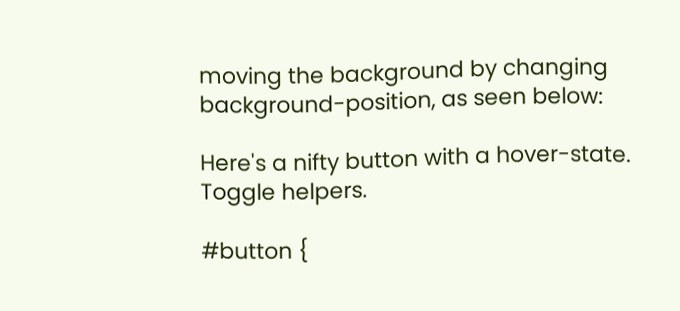moving the background by changing background-position, as seen below:

Here's a nifty button with a hover-state. Toggle helpers.

#button {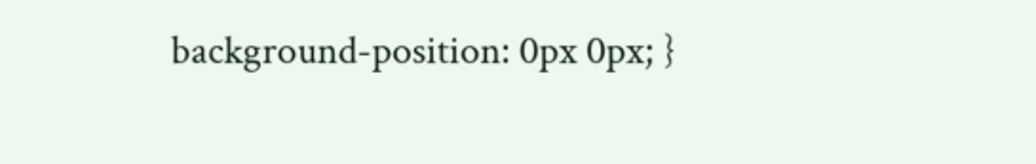background-position: 0px 0px; }